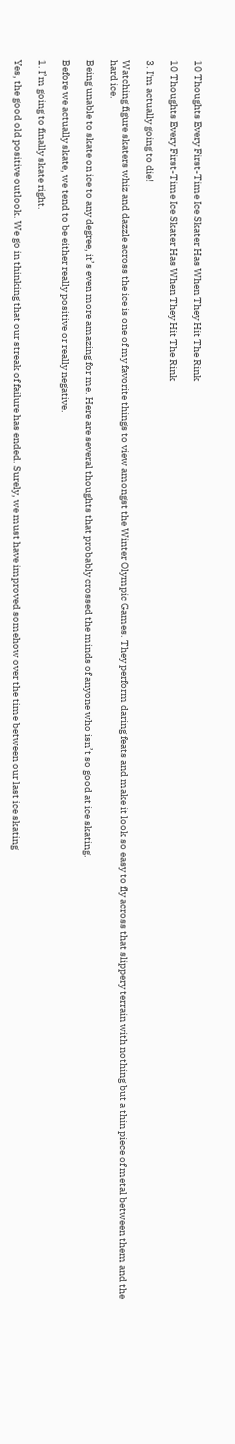10 Thoughts Every First-Time Ice Skater Has When They Hit The Rink

10 Thoughts Every First-Time Ice Skater Has When They Hit The Rink

3. I'm actually going to die!

Watching figure skaters whiz and dazzle across the ice is one of my favorite things to view amongst the Winter Olympic Games. They perform daring feats and make it look so easy to fly across that slippery terrain with nothing but a thin piece of metal between them and the hard ice.

Being unable to skate on ice to any degree, it’s even more amazing for me. Here are several thoughts that probably crossed the minds of anyone who isn’t so good at ice skating.

Before we actually skate, we tend to be either really positive or really negative.

1. I’m going to finally skate right.

Yes, the good old positive outlook. We go in thinking that our streak of failure has ended. Surely, we must have improved somehow over the time between our last ice skating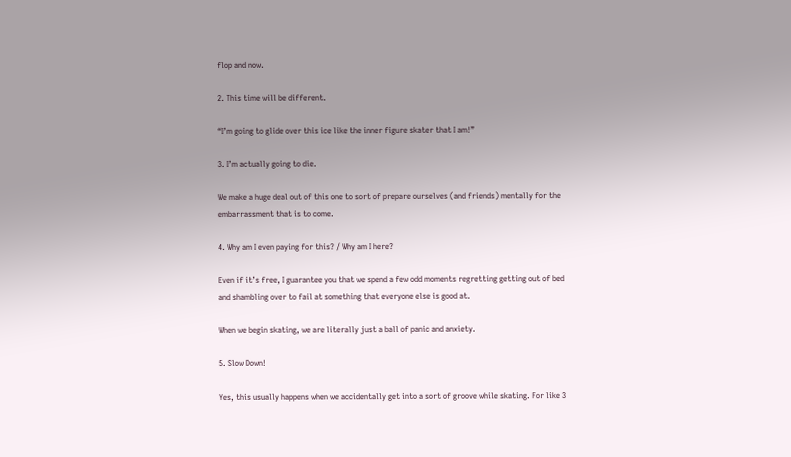flop and now.

2. This time will be different.

“I’m going to glide over this ice like the inner figure skater that I am!”

3. I’m actually going to die.

We make a huge deal out of this one to sort of prepare ourselves (and friends) mentally for the embarrassment that is to come.

4. Why am I even paying for this? / Why am I here?

Even if it’s free, I guarantee you that we spend a few odd moments regretting getting out of bed and shambling over to fail at something that everyone else is good at.

When we begin skating, we are literally just a ball of panic and anxiety.

5. Slow Down!

Yes, this usually happens when we accidentally get into a sort of groove while skating. For like 3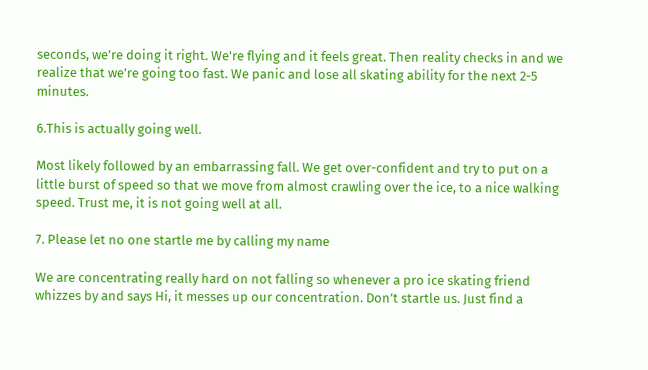seconds, we’re doing it right. We're flying and it feels great. Then reality checks in and we realize that we’re going too fast. We panic and lose all skating ability for the next 2-5 minutes.

6.This is actually going well.

Most likely followed by an embarrassing fall. We get over-confident and try to put on a little burst of speed so that we move from almost crawling over the ice, to a nice walking speed. Trust me, it is not going well at all.

7. Please let no one startle me by calling my name

We are concentrating really hard on not falling so whenever a pro ice skating friend whizzes by and says Hi, it messes up our concentration. Don’t startle us. Just find a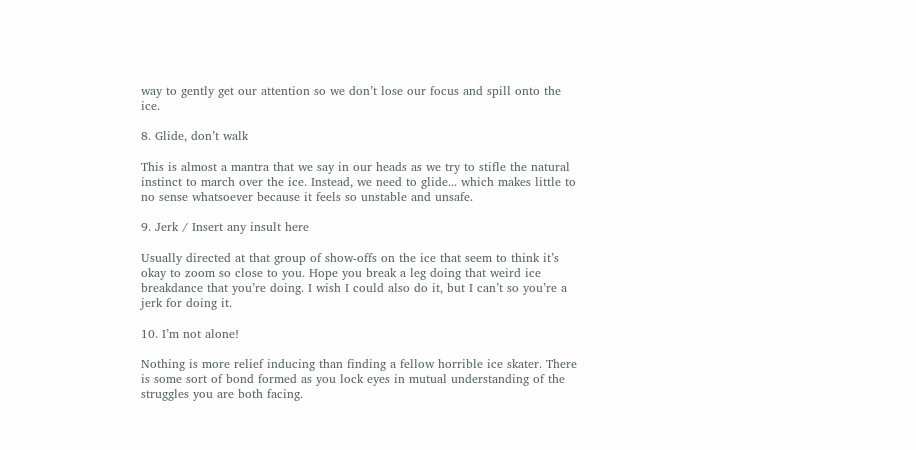way to gently get our attention so we don’t lose our focus and spill onto the ice.

8. Glide, don’t walk

This is almost a mantra that we say in our heads as we try to stifle the natural instinct to march over the ice. Instead, we need to glide... which makes little to no sense whatsoever because it feels so unstable and unsafe.

9. Jerk / Insert any insult here

Usually directed at that group of show-offs on the ice that seem to think it’s okay to zoom so close to you. Hope you break a leg doing that weird ice breakdance that you’re doing. I wish I could also do it, but I can’t so you’re a jerk for doing it.

10. I’m not alone!

Nothing is more relief inducing than finding a fellow horrible ice skater. There is some sort of bond formed as you lock eyes in mutual understanding of the struggles you are both facing.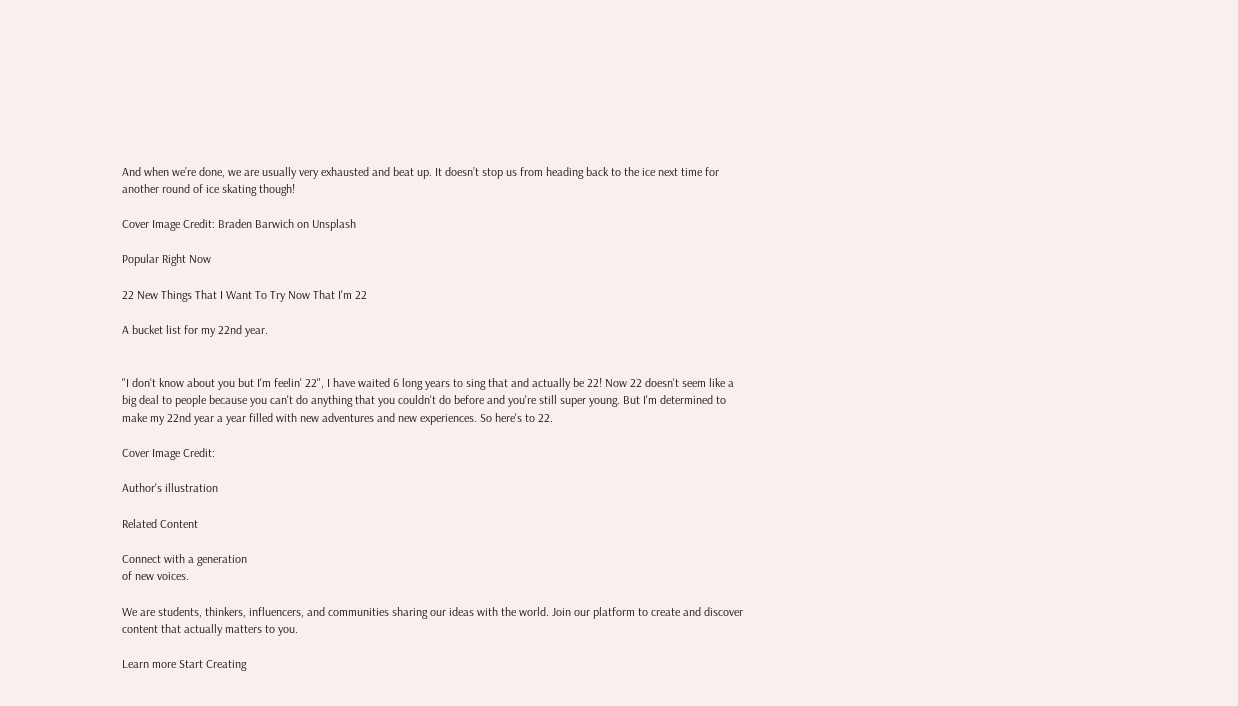And when we’re done, we are usually very exhausted and beat up. It doesn’t stop us from heading back to the ice next time for another round of ice skating though!

Cover Image Credit: Braden Barwich on Unsplash

Popular Right Now

22 New Things That I Want To Try Now That I'm 22

A bucket list for my 22nd year.


"I don't know about you but I'm feelin' 22", I have waited 6 long years to sing that and actually be 22! Now 22 doesn't seem like a big deal to people because you can't do anything that you couldn't do before and you're still super young. But I'm determined to make my 22nd year a year filled with new adventures and new experiences. So here's to 22.

Cover Image Credit:

Author's illustration

Related Content

Connect with a generation
of new voices.

We are students, thinkers, influencers, and communities sharing our ideas with the world. Join our platform to create and discover content that actually matters to you.

Learn more Start Creating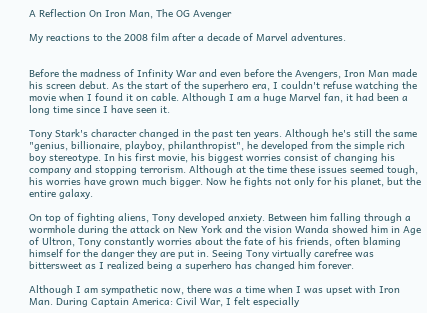A Reflection On Iron Man, The OG Avenger

My reactions to the 2008 film after a decade of Marvel adventures.


Before the madness of Infinity War and even before the Avengers, Iron Man made his screen debut. As the start of the superhero era, I couldn't refuse watching the movie when I found it on cable. Although I am a huge Marvel fan, it had been a long time since I have seen it.

Tony Stark's character changed in the past ten years. Although he's still the same "genius, billionaire, playboy, philanthropist", he developed from the simple rich boy stereotype. In his first movie, his biggest worries consist of changing his company and stopping terrorism. Although at the time these issues seemed tough, his worries have grown much bigger. Now he fights not only for his planet, but the entire galaxy.

On top of fighting aliens, Tony developed anxiety. Between him falling through a wormhole during the attack on New York and the vision Wanda showed him in Age of Ultron, Tony constantly worries about the fate of his friends, often blaming himself for the danger they are put in. Seeing Tony virtually carefree was bittersweet as I realized being a superhero has changed him forever.

Although I am sympathetic now, there was a time when I was upset with Iron Man. During Captain America: Civil War, I felt especially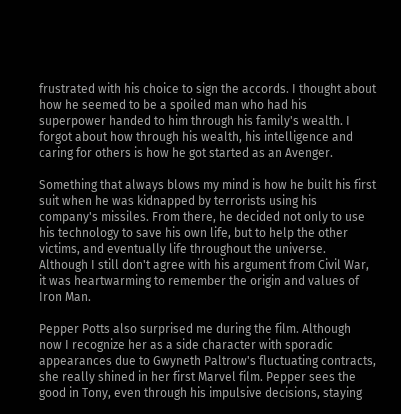frustrated with his choice to sign the accords. I thought about how he seemed to be a spoiled man who had his superpower handed to him through his family's wealth. I forgot about how through his wealth, his intelligence and caring for others is how he got started as an Avenger.

Something that always blows my mind is how he built his first suit when he was kidnapped by terrorists using his company's missiles. From there, he decided not only to use his technology to save his own life, but to help the other victims, and eventually life throughout the universe. Although I still don't agree with his argument from Civil War, it was heartwarming to remember the origin and values of Iron Man.

Pepper Potts also surprised me during the film. Although now I recognize her as a side character with sporadic appearances due to Gwyneth Paltrow's fluctuating contracts, she really shined in her first Marvel film. Pepper sees the good in Tony, even through his impulsive decisions, staying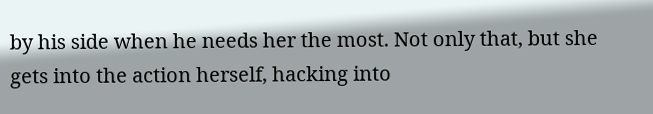by his side when he needs her the most. Not only that, but she gets into the action herself, hacking into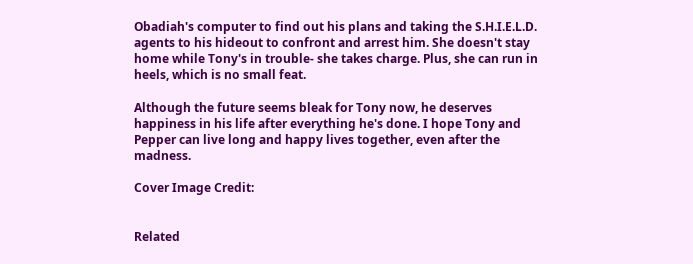Obadiah's computer to find out his plans and taking the S.H.I.E.L.D. agents to his hideout to confront and arrest him. She doesn't stay home while Tony's in trouble- she takes charge. Plus, she can run in heels, which is no small feat.

Although the future seems bleak for Tony now, he deserves happiness in his life after everything he's done. I hope Tony and Pepper can live long and happy lives together, even after the madness.

Cover Image Credit:


Related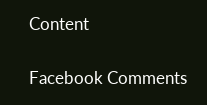Content

Facebook Comments